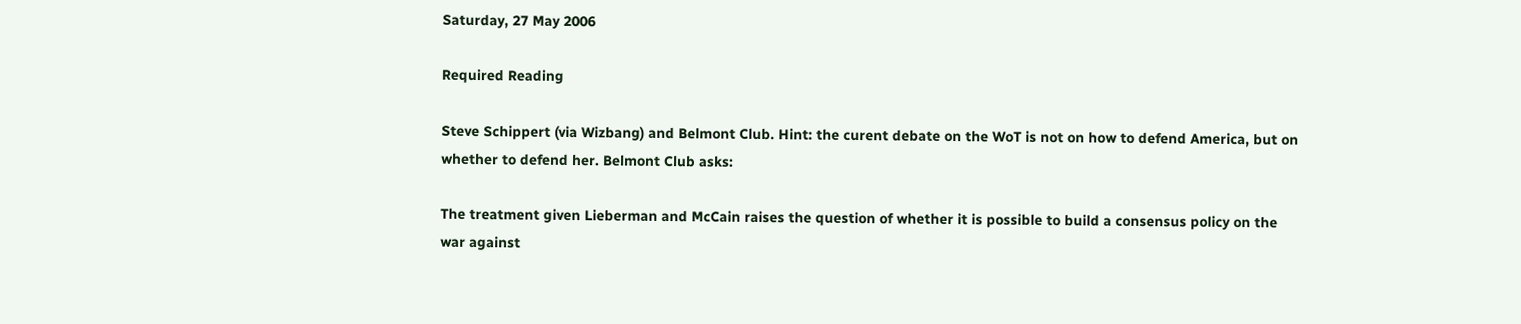Saturday, 27 May 2006

Required Reading

Steve Schippert (via Wizbang) and Belmont Club. Hint: the curent debate on the WoT is not on how to defend America, but on whether to defend her. Belmont Club asks:

The treatment given Lieberman and McCain raises the question of whether it is possible to build a consensus policy on the war against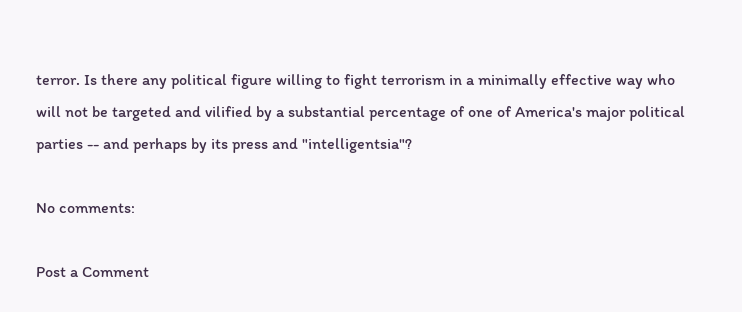terror. Is there any political figure willing to fight terrorism in a minimally effective way who will not be targeted and vilified by a substantial percentage of one of America's major political parties -- and perhaps by its press and "intelligentsia"?

No comments:

Post a Comment